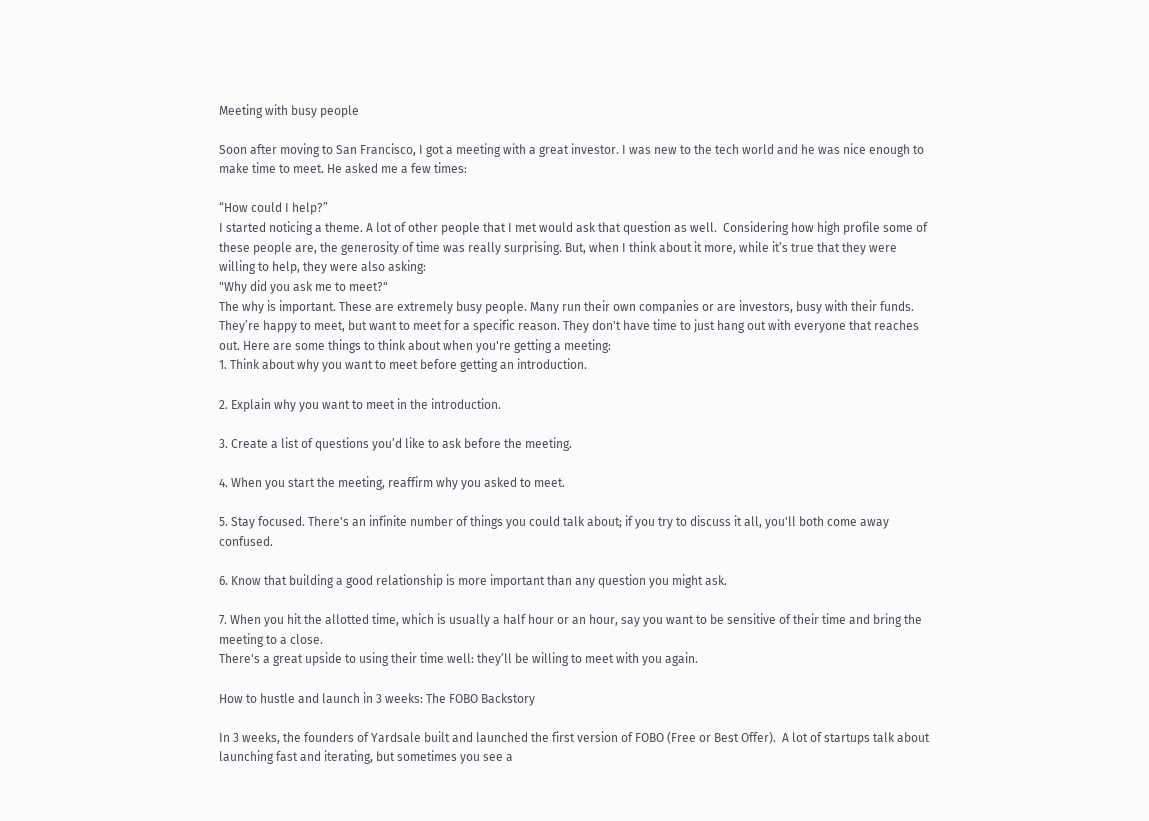Meeting with busy people

Soon after moving to San Francisco, I got a meeting with a great investor. I was new to the tech world and he was nice enough to make time to meet. He asked me a few times:

“How could I help?”
I started noticing a theme. A lot of other people that I met would ask that question as well.  Considering how high profile some of these people are, the generosity of time was really surprising. But, when I think about it more, while it’s true that they were willing to help, they were also asking:
"Why did you ask me to meet?"
The why is important. These are extremely busy people. Many run their own companies or are investors, busy with their funds. They’re happy to meet, but want to meet for a specific reason. They don't have time to just hang out with everyone that reaches out. Here are some things to think about when you're getting a meeting:
1. Think about why you want to meet before getting an introduction.

2. Explain why you want to meet in the introduction.

3. Create a list of questions you’d like to ask before the meeting.

4. When you start the meeting, reaffirm why you asked to meet.

5. Stay focused. There's an infinite number of things you could talk about; if you try to discuss it all, you'll both come away confused.

6. Know that building a good relationship is more important than any question you might ask.

7. When you hit the allotted time, which is usually a half hour or an hour, say you want to be sensitive of their time and bring the meeting to a close.
There's a great upside to using their time well: they’ll be willing to meet with you again.

How to hustle and launch in 3 weeks: The FOBO Backstory

In 3 weeks, the founders of Yardsale built and launched the first version of FOBO (Free or Best Offer).  A lot of startups talk about launching fast and iterating, but sometimes you see a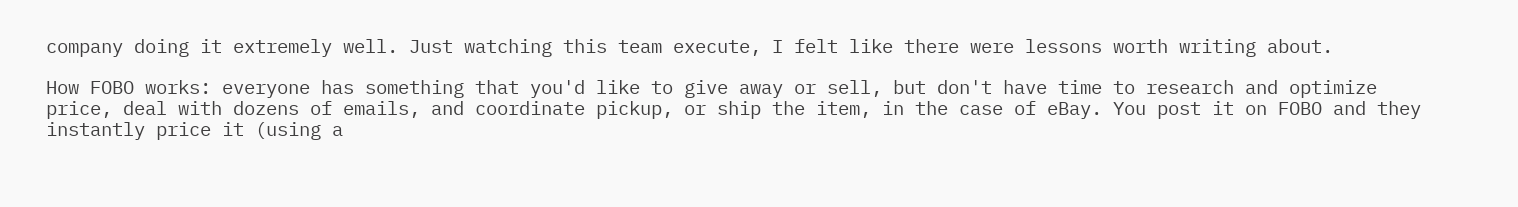company doing it extremely well. Just watching this team execute, I felt like there were lessons worth writing about.

How FOBO works: everyone has something that you'd like to give away or sell, but don't have time to research and optimize price, deal with dozens of emails, and coordinate pickup, or ship the item, in the case of eBay. You post it on FOBO and they instantly price it (using a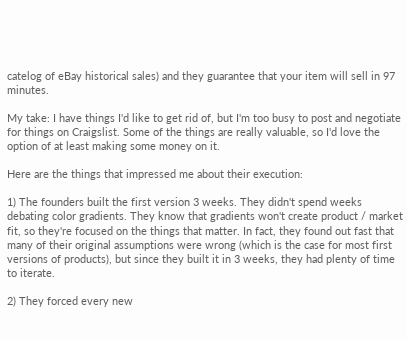catelog of eBay historical sales) and they guarantee that your item will sell in 97 minutes.

My take: I have things I'd like to get rid of, but I'm too busy to post and negotiate for things on Craigslist. Some of the things are really valuable, so I'd love the option of at least making some money on it.

Here are the things that impressed me about their execution:

1) The founders built the first version 3 weeks. They didn't spend weeks debating color gradients. They know that gradients won't create product / market fit, so they're focused on the things that matter. In fact, they found out fast that many of their original assumptions were wrong (which is the case for most first versions of products), but since they built it in 3 weeks, they had plenty of time to iterate.

2) They forced every new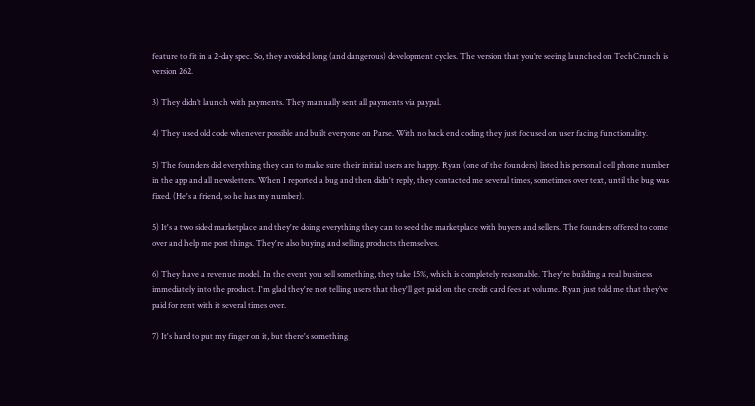feature to fit in a 2-day spec. So, they avoided long (and dangerous) development cycles. The version that you’re seeing launched on TechCrunch is version 262.

3) They didn’t launch with payments. They manually sent all payments via paypal.

4) They used old code whenever possible and built everyone on Parse. With no back end coding they just focused on user facing functionality.

5) The founders did everything they can to make sure their initial users are happy. Ryan (one of the founders) listed his personal cell phone number in the app and all newsletters. When I reported a bug and then didn't reply, they contacted me several times, sometimes over text, until the bug was fixed. (He's a friend, so he has my number).

5) It's a two sided marketplace and they're doing everything they can to seed the marketplace with buyers and sellers. The founders offered to come over and help me post things. They're also buying and selling products themselves.

6) They have a revenue model. In the event you sell something, they take 15%, which is completely reasonable. They're building a real business immediately into the product. I'm glad they're not telling users that they'll get paid on the credit card fees at volume. Ryan just told me that they’ve paid for rent with it several times over.

7) It's hard to put my finger on it, but there's something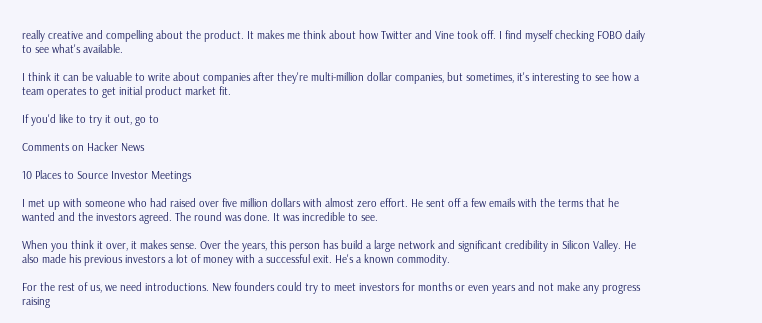really creative and compelling about the product. It makes me think about how Twitter and Vine took off. I find myself checking FOBO daily to see what's available.

I think it can be valuable to write about companies after they're multi-million dollar companies, but sometimes, it's interesting to see how a team operates to get initial product market fit.

If you'd like to try it out, go to

Comments on Hacker News

10 Places to Source Investor Meetings

I met up with someone who had raised over five million dollars with almost zero effort. He sent off a few emails with the terms that he wanted and the investors agreed. The round was done. It was incredible to see.

When you think it over, it makes sense. Over the years, this person has build a large network and significant credibility in Silicon Valley. He also made his previous investors a lot of money with a successful exit. He's a known commodity.

For the rest of us, we need introductions. New founders could try to meet investors for months or even years and not make any progress raising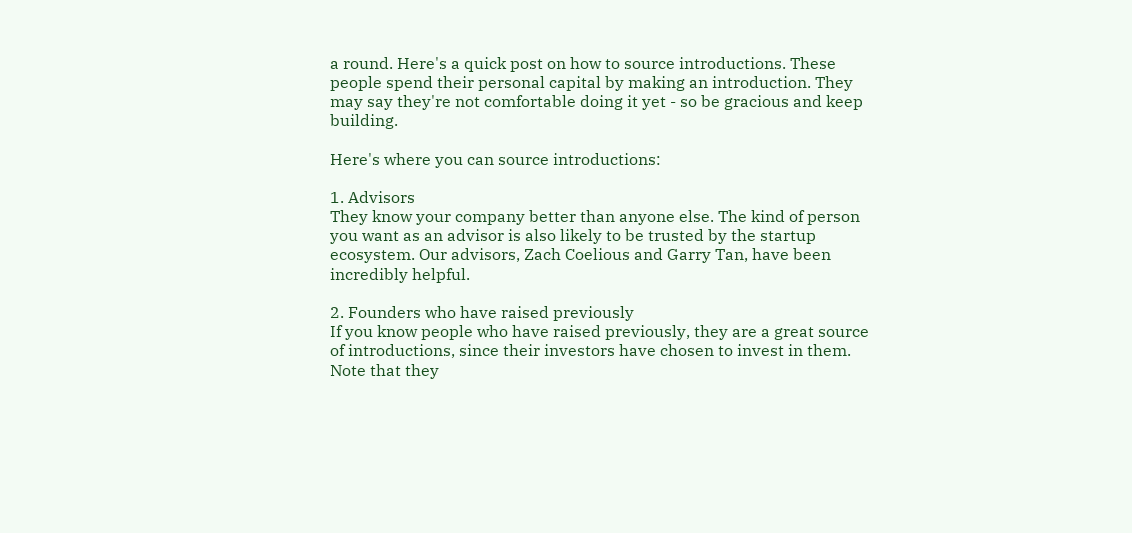a round. Here's a quick post on how to source introductions. These people spend their personal capital by making an introduction. They may say they're not comfortable doing it yet - so be gracious and keep building.

Here's where you can source introductions:

1. Advisors
They know your company better than anyone else. The kind of person you want as an advisor is also likely to be trusted by the startup ecosystem. Our advisors, Zach Coelious and Garry Tan, have been incredibly helpful.

2. Founders who have raised previously
If you know people who have raised previously, they are a great source of introductions, since their investors have chosen to invest in them. Note that they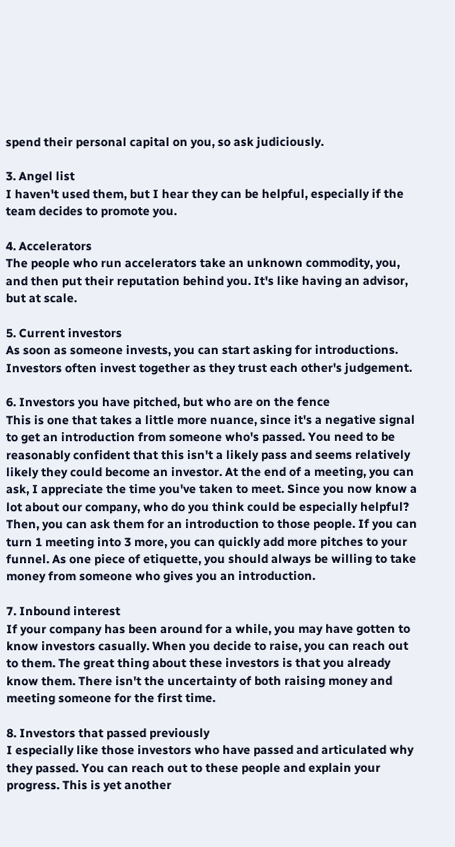spend their personal capital on you, so ask judiciously.

3. Angel list
I haven't used them, but I hear they can be helpful, especially if the team decides to promote you.

4. Accelerators
The people who run accelerators take an unknown commodity, you, and then put their reputation behind you. It's like having an advisor, but at scale.

5. Current investors
As soon as someone invests, you can start asking for introductions. Investors often invest together as they trust each other's judgement.

6. Investors you have pitched, but who are on the fence
This is one that takes a little more nuance, since it's a negative signal to get an introduction from someone who's passed. You need to be reasonably confident that this isn't a likely pass and seems relatively likely they could become an investor. At the end of a meeting, you can ask, I appreciate the time you've taken to meet. Since you now know a lot about our company, who do you think could be especially helpful? Then, you can ask them for an introduction to those people. If you can turn 1 meeting into 3 more, you can quickly add more pitches to your funnel. As one piece of etiquette, you should always be willing to take money from someone who gives you an introduction.

7. Inbound interest
If your company has been around for a while, you may have gotten to know investors casually. When you decide to raise, you can reach out to them. The great thing about these investors is that you already know them. There isn't the uncertainty of both raising money and meeting someone for the first time.

8. Investors that passed previously
I especially like those investors who have passed and articulated why they passed. You can reach out to these people and explain your progress. This is yet another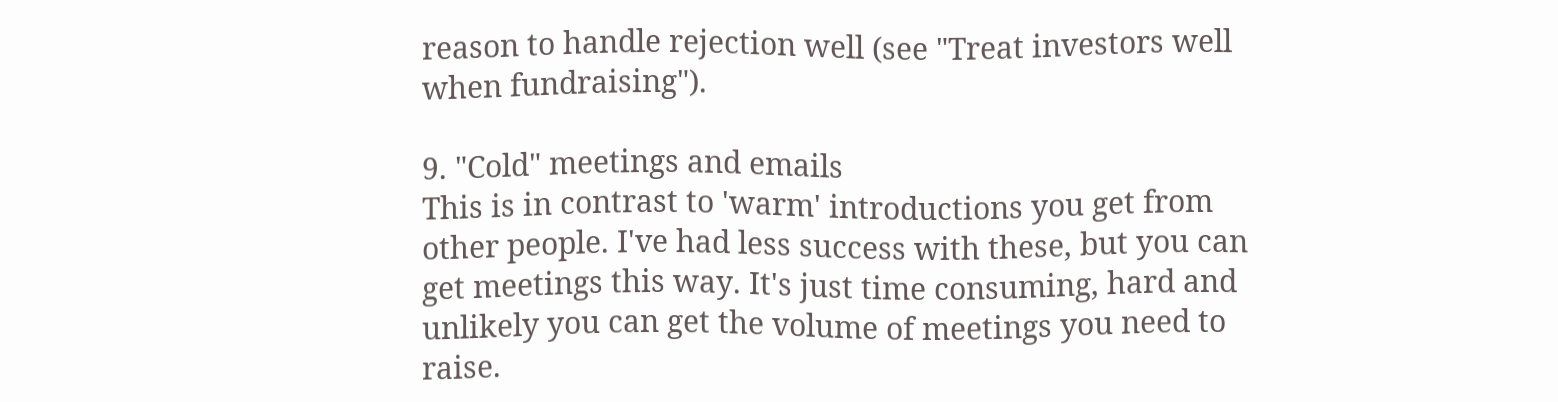reason to handle rejection well (see "Treat investors well when fundraising").

9. "Cold" meetings and emails
This is in contrast to 'warm' introductions you get from other people. I've had less success with these, but you can get meetings this way. It's just time consuming, hard and unlikely you can get the volume of meetings you need to raise.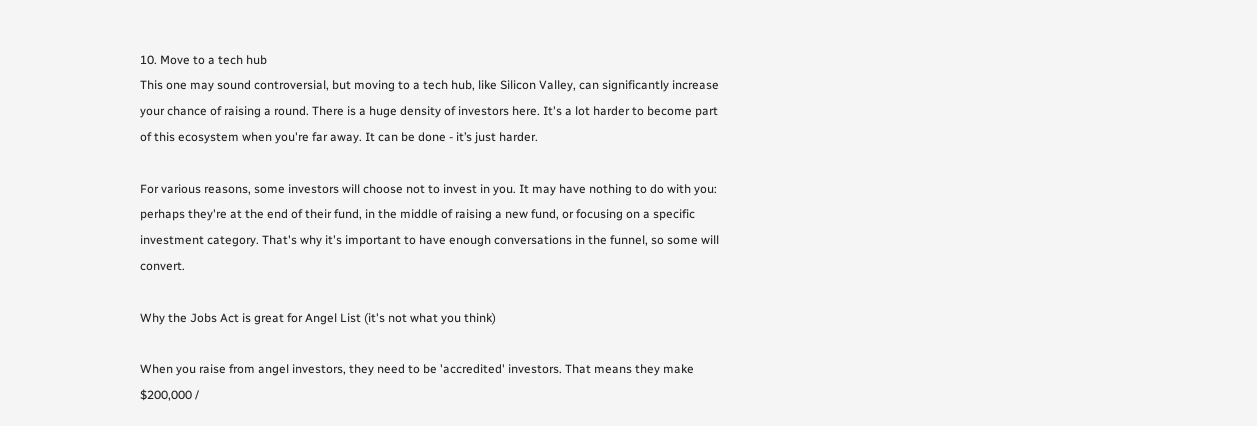10. Move to a tech hub
This one may sound controversial, but moving to a tech hub, like Silicon Valley, can significantly increase your chance of raising a round. There is a huge density of investors here. It's a lot harder to become part of this ecosystem when you're far away. It can be done - it’s just harder.

For various reasons, some investors will choose not to invest in you. It may have nothing to do with you: perhaps they're at the end of their fund, in the middle of raising a new fund, or focusing on a specific investment category. That's why it's important to have enough conversations in the funnel, so some will convert.

Why the Jobs Act is great for Angel List (it's not what you think)

When you raise from angel investors, they need to be 'accredited' investors. That means they make $200,000 /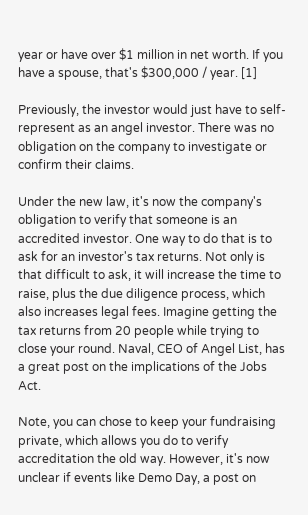year or have over $1 million in net worth. If you have a spouse, that's $300,000 / year. [1]

Previously, the investor would just have to self-represent as an angel investor. There was no obligation on the company to investigate or confirm their claims.

Under the new law, it's now the company's obligation to verify that someone is an accredited investor. One way to do that is to ask for an investor's tax returns. Not only is that difficult to ask, it will increase the time to raise, plus the due diligence process, which also increases legal fees. Imagine getting the tax returns from 20 people while trying to close your round. Naval, CEO of Angel List, has a great post on the implications of the Jobs Act.

Note, you can chose to keep your fundraising private, which allows you do to verify accreditation the old way. However, it's now unclear if events like Demo Day, a post on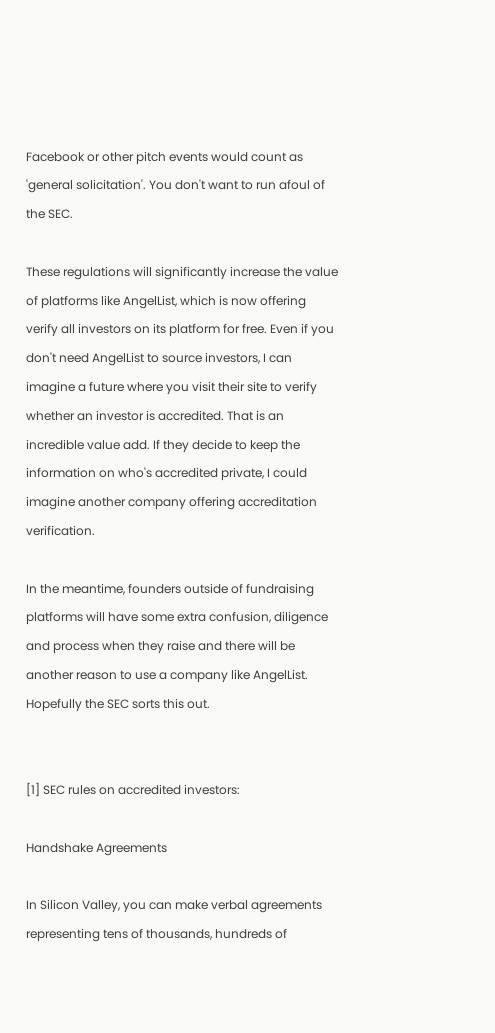Facebook or other pitch events would count as 'general solicitation'. You don't want to run afoul of the SEC.

These regulations will significantly increase the value of platforms like AngelList, which is now offering verify all investors on its platform for free. Even if you don't need AngelList to source investors, I can imagine a future where you visit their site to verify whether an investor is accredited. That is an incredible value add. If they decide to keep the information on who's accredited private, I could imagine another company offering accreditation verification.

In the meantime, founders outside of fundraising platforms will have some extra confusion, diligence and process when they raise and there will be another reason to use a company like AngelList. Hopefully the SEC sorts this out.


[1] SEC rules on accredited investors:

Handshake Agreements

In Silicon Valley, you can make verbal agreements representing tens of thousands, hundreds of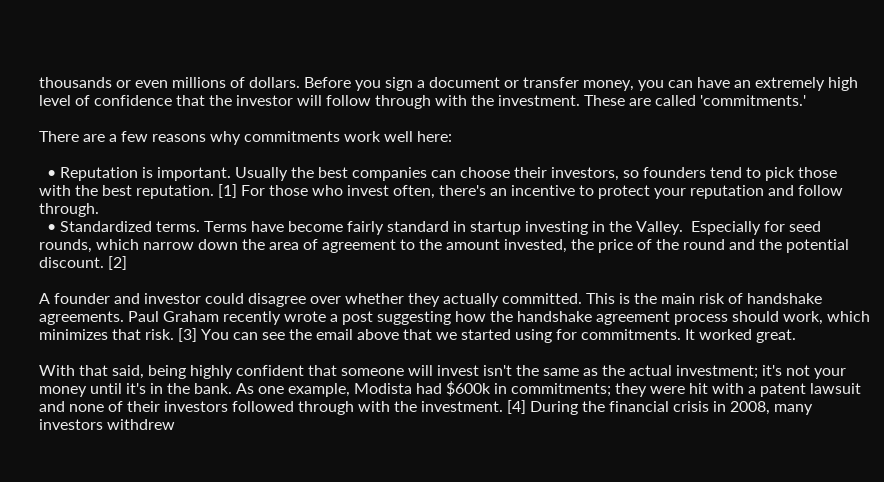thousands or even millions of dollars. Before you sign a document or transfer money, you can have an extremely high level of confidence that the investor will follow through with the investment. These are called 'commitments.'

There are a few reasons why commitments work well here:

  • Reputation is important. Usually the best companies can choose their investors, so founders tend to pick those with the best reputation. [1] For those who invest often, there's an incentive to protect your reputation and follow through.
  • Standardized terms. Terms have become fairly standard in startup investing in the Valley.  Especially for seed rounds, which narrow down the area of agreement to the amount invested, the price of the round and the potential discount. [2]

A founder and investor could disagree over whether they actually committed. This is the main risk of handshake agreements. Paul Graham recently wrote a post suggesting how the handshake agreement process should work, which minimizes that risk. [3] You can see the email above that we started using for commitments. It worked great.

With that said, being highly confident that someone will invest isn't the same as the actual investment; it's not your money until it's in the bank. As one example, Modista had $600k in commitments; they were hit with a patent lawsuit and none of their investors followed through with the investment. [4] During the financial crisis in 2008, many investors withdrew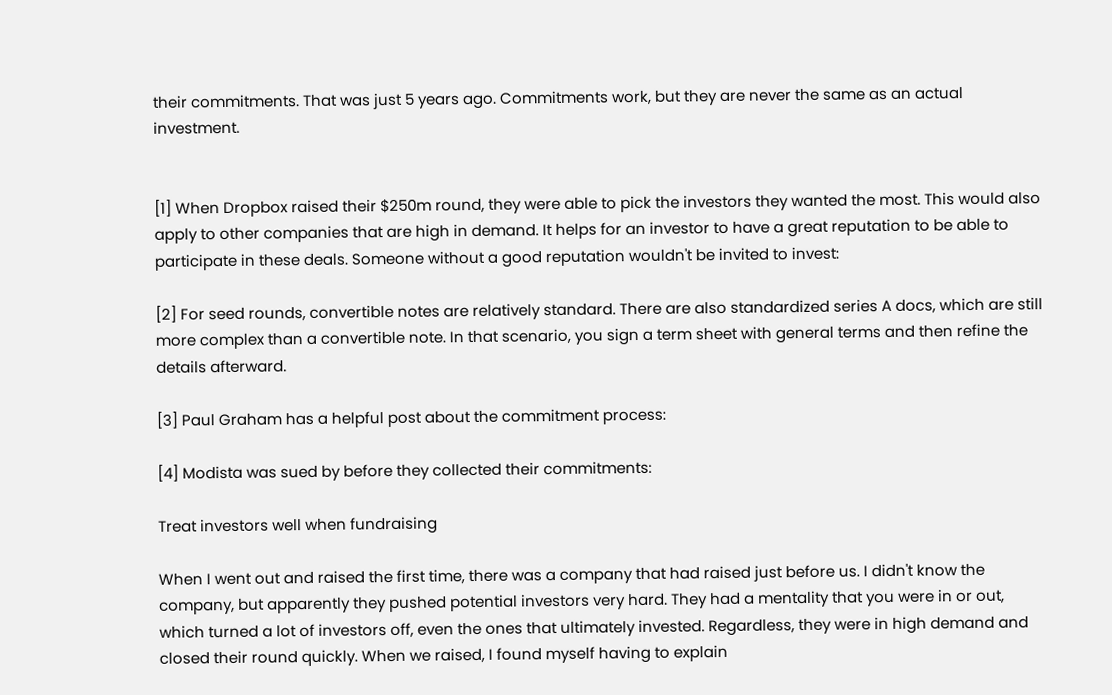their commitments. That was just 5 years ago. Commitments work, but they are never the same as an actual investment.


[1] When Dropbox raised their $250m round, they were able to pick the investors they wanted the most. This would also apply to other companies that are high in demand. It helps for an investor to have a great reputation to be able to participate in these deals. Someone without a good reputation wouldn't be invited to invest:

[2] For seed rounds, convertible notes are relatively standard. There are also standardized series A docs, which are still more complex than a convertible note. In that scenario, you sign a term sheet with general terms and then refine the details afterward.

[3] Paul Graham has a helpful post about the commitment process:

[4] Modista was sued by before they collected their commitments:

Treat investors well when fundraising

When I went out and raised the first time, there was a company that had raised just before us. I didn't know the company, but apparently they pushed potential investors very hard. They had a mentality that you were in or out, which turned a lot of investors off, even the ones that ultimately invested. Regardless, they were in high demand and closed their round quickly. When we raised, I found myself having to explain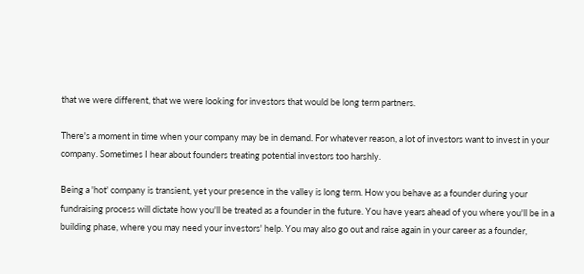that we were different, that we were looking for investors that would be long term partners.

There's a moment in time when your company may be in demand. For whatever reason, a lot of investors want to invest in your company. Sometimes I hear about founders treating potential investors too harshly.

Being a 'hot' company is transient, yet your presence in the valley is long term. How you behave as a founder during your fundraising process will dictate how you'll be treated as a founder in the future. You have years ahead of you where you'll be in a building phase, where you may need your investors' help. You may also go out and raise again in your career as a founder,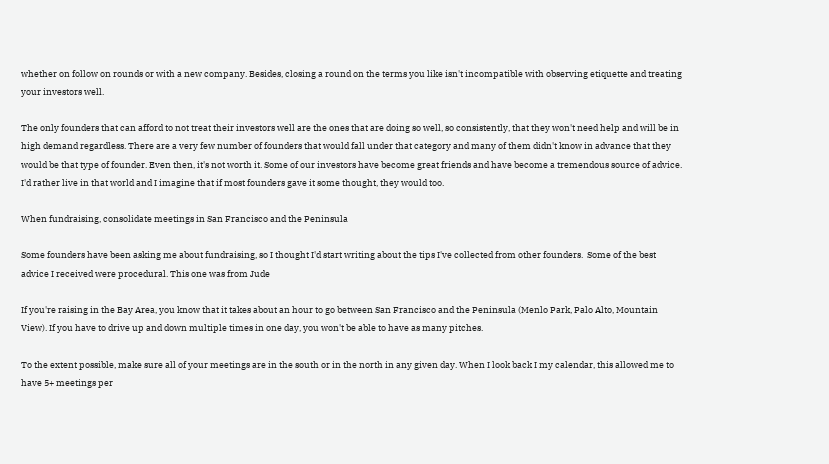whether on follow on rounds or with a new company. Besides, closing a round on the terms you like isn't incompatible with observing etiquette and treating your investors well.

The only founders that can afford to not treat their investors well are the ones that are doing so well, so consistently, that they won't need help and will be in high demand regardless. There are a very few number of founders that would fall under that category and many of them didn't know in advance that they would be that type of founder. Even then, it's not worth it. Some of our investors have become great friends and have become a tremendous source of advice. I'd rather live in that world and I imagine that if most founders gave it some thought, they would too.

When fundraising, consolidate meetings in San Francisco and the Peninsula

Some founders have been asking me about fundraising, so I thought I'd start writing about the tips I've collected from other founders.  Some of the best advice I received were procedural. This one was from Jude

If you're raising in the Bay Area, you know that it takes about an hour to go between San Francisco and the Peninsula (Menlo Park, Palo Alto, Mountain View). If you have to drive up and down multiple times in one day, you won't be able to have as many pitches.

To the extent possible, make sure all of your meetings are in the south or in the north in any given day. When I look back I my calendar, this allowed me to have 5+ meetings per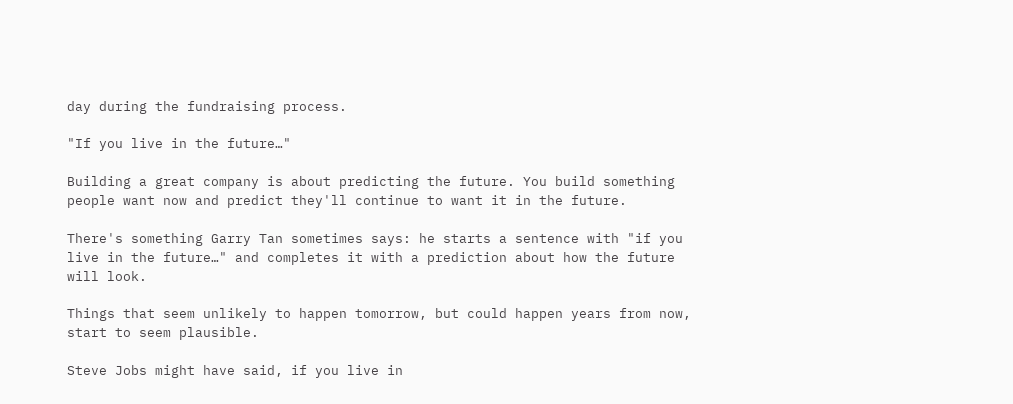day during the fundraising process.

"If you live in the future…"

Building a great company is about predicting the future. You build something people want now and predict they'll continue to want it in the future.

There's something Garry Tan sometimes says: he starts a sentence with "if you live in the future…" and completes it with a prediction about how the future will look.

Things that seem unlikely to happen tomorrow, but could happen years from now, start to seem plausible.

Steve Jobs might have said, if you live in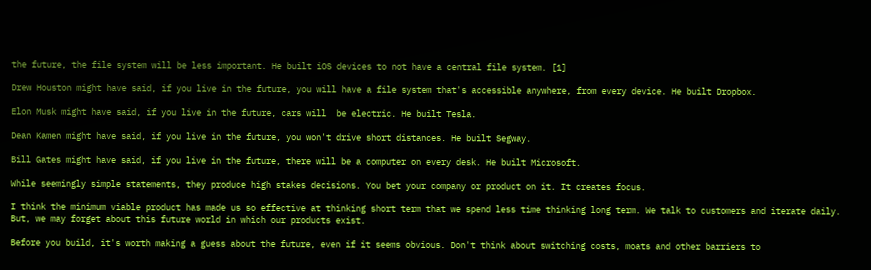the future, the file system will be less important. He built iOS devices to not have a central file system. [1]

Drew Houston might have said, if you live in the future, you will have a file system that's accessible anywhere, from every device. He built Dropbox.

Elon Musk might have said, if you live in the future, cars will  be electric. He built Tesla.

Dean Kamen might have said, if you live in the future, you won't drive short distances. He built Segway.

Bill Gates might have said, if you live in the future, there will be a computer on every desk. He built Microsoft.

While seemingly simple statements, they produce high stakes decisions. You bet your company or product on it. It creates focus.

I think the minimum viable product has made us so effective at thinking short term that we spend less time thinking long term. We talk to customers and iterate daily. But, we may forget about this future world in which our products exist.

Before you build, it's worth making a guess about the future, even if it seems obvious. Don't think about switching costs, moats and other barriers to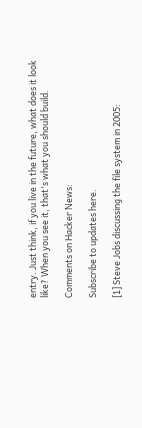entry. Just think, if you live in the future, what does it look like? When you see it, that's what you should build.

Comments on Hacker News:

Subscribe to updates here.

[1] Steve Jobs discussing the file system in 2005: